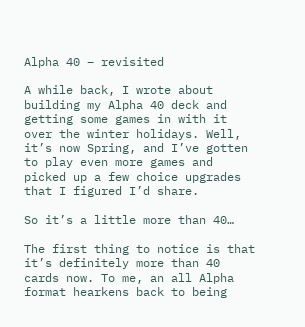Alpha 40 – revisited

A while back, I wrote about building my Alpha 40 deck and getting some games in with it over the winter holidays. Well, it’s now Spring, and I’ve gotten to play even more games and picked up a few choice upgrades that I figured I’d share.

So it’s a little more than 40…

The first thing to notice is that it’s definitely more than 40 cards now. To me, an all Alpha format hearkens back to being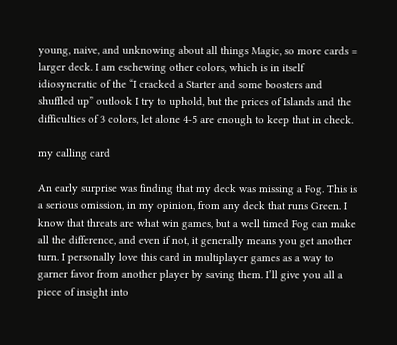young, naive, and unknowing about all things Magic, so more cards = larger deck. I am eschewing other colors, which is in itself idiosyncratic of the “I cracked a Starter and some boosters and shuffled up” outlook I try to uphold, but the prices of Islands and the difficulties of 3 colors, let alone 4-5 are enough to keep that in check.

my calling card

An early surprise was finding that my deck was missing a Fog. This is a serious omission, in my opinion, from any deck that runs Green. I know that threats are what win games, but a well timed Fog can make all the difference, and even if not, it generally means you get another turn. I personally love this card in multiplayer games as a way to garner favor from another player by saving them. I’ll give you all a piece of insight into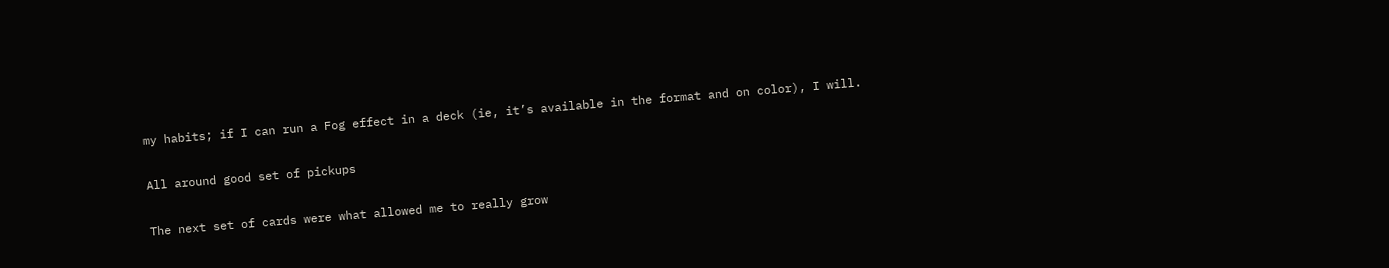my habits; if I can run a Fog effect in a deck (ie, it’s available in the format and on color), I will.

All around good set of pickups

The next set of cards were what allowed me to really grow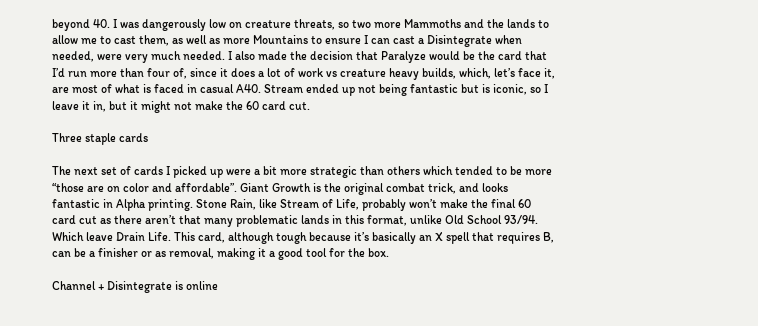beyond 40. I was dangerously low on creature threats, so two more Mammoths and the lands to allow me to cast them, as well as more Mountains to ensure I can cast a Disintegrate when needed, were very much needed. I also made the decision that Paralyze would be the card that I’d run more than four of, since it does a lot of work vs creature heavy builds, which, let’s face it, are most of what is faced in casual A40. Stream ended up not being fantastic but is iconic, so I leave it in, but it might not make the 60 card cut.

Three staple cards

The next set of cards I picked up were a bit more strategic than others which tended to be more “those are on color and affordable”. Giant Growth is the original combat trick, and looks fantastic in Alpha printing. Stone Rain, like Stream of Life, probably won’t make the final 60 card cut as there aren’t that many problematic lands in this format, unlike Old School 93/94. Which leave Drain Life. This card, although tough because it’s basically an X spell that requires B, can be a finisher or as removal, making it a good tool for the box.

Channel + Disintegrate is online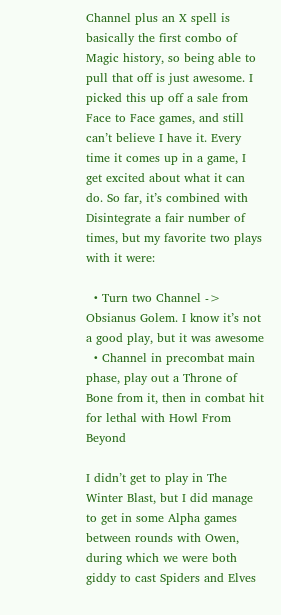Channel plus an X spell is basically the first combo of Magic history, so being able to pull that off is just awesome. I picked this up off a sale from Face to Face games, and still can’t believe I have it. Every time it comes up in a game, I get excited about what it can do. So far, it’s combined with Disintegrate a fair number of times, but my favorite two plays with it were:

  • Turn two Channel -> Obsianus Golem. I know it’s not a good play, but it was awesome
  • Channel in precombat main phase, play out a Throne of Bone from it, then in combat hit for lethal with Howl From Beyond

I didn’t get to play in The Winter Blast, but I did manage to get in some Alpha games between rounds with Owen, during which we were both giddy to cast Spiders and Elves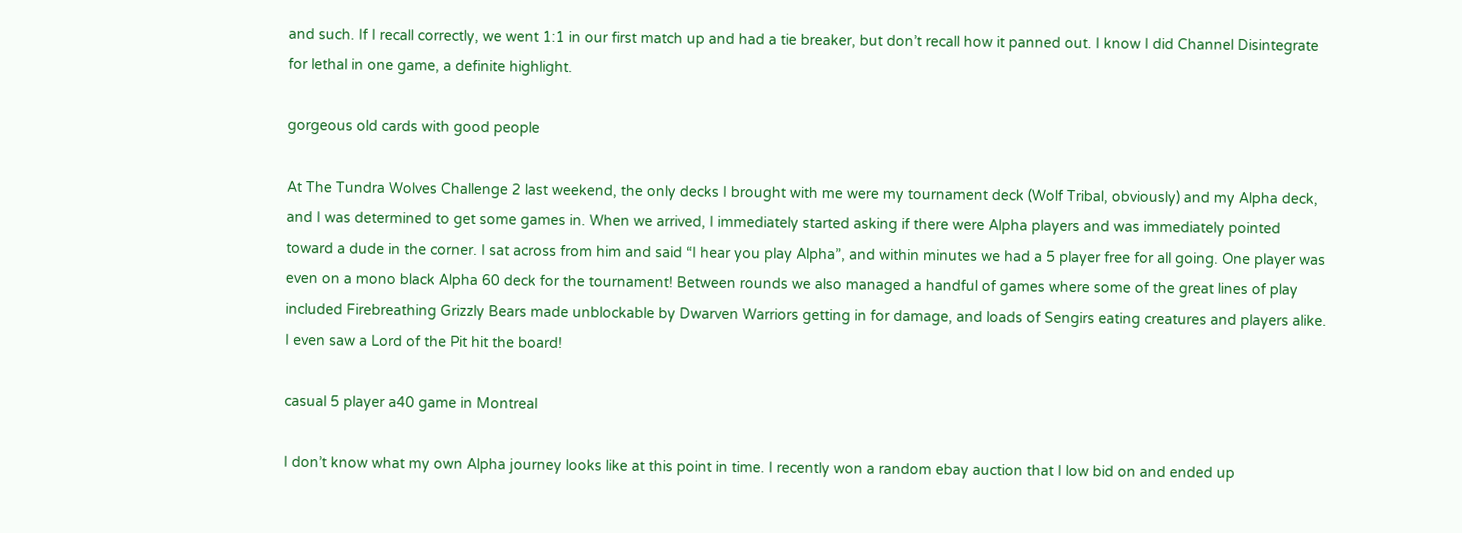and such. If I recall correctly, we went 1:1 in our first match up and had a tie breaker, but don’t recall how it panned out. I know I did Channel Disintegrate for lethal in one game, a definite highlight.

gorgeous old cards with good people

At The Tundra Wolves Challenge 2 last weekend, the only decks I brought with me were my tournament deck (Wolf Tribal, obviously) and my Alpha deck, and I was determined to get some games in. When we arrived, I immediately started asking if there were Alpha players and was immediately pointed toward a dude in the corner. I sat across from him and said “I hear you play Alpha”, and within minutes we had a 5 player free for all going. One player was even on a mono black Alpha 60 deck for the tournament! Between rounds we also managed a handful of games where some of the great lines of play included Firebreathing Grizzly Bears made unblockable by Dwarven Warriors getting in for damage, and loads of Sengirs eating creatures and players alike. I even saw a Lord of the Pit hit the board!

casual 5 player a40 game in Montreal

I don’t know what my own Alpha journey looks like at this point in time. I recently won a random ebay auction that I low bid on and ended up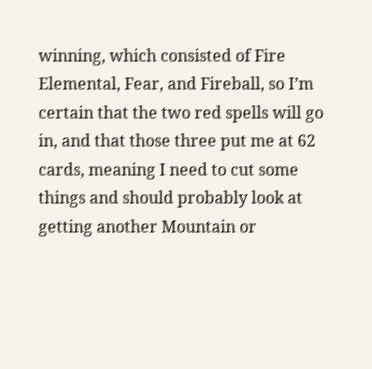winning, which consisted of Fire Elemental, Fear, and Fireball, so I’m certain that the two red spells will go in, and that those three put me at 62 cards, meaning I need to cut some things and should probably look at getting another Mountain or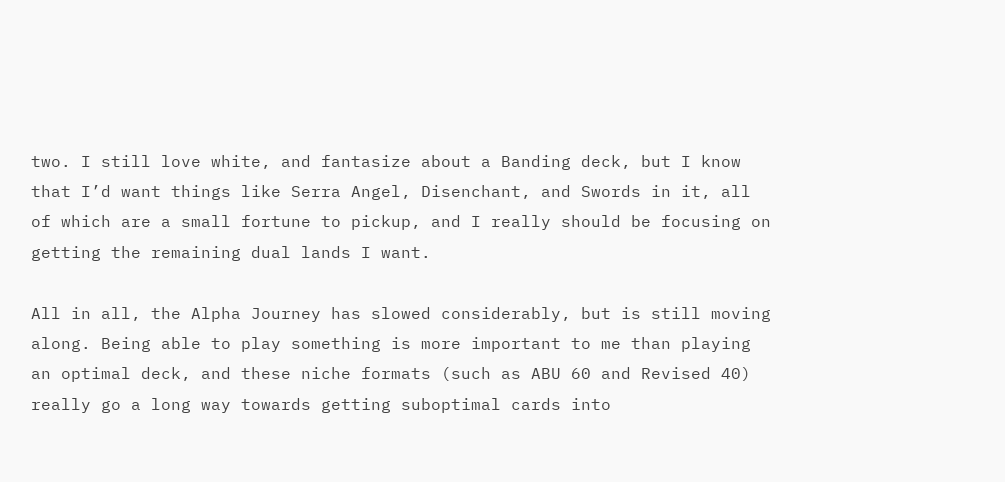two. I still love white, and fantasize about a Banding deck, but I know that I’d want things like Serra Angel, Disenchant, and Swords in it, all of which are a small fortune to pickup, and I really should be focusing on getting the remaining dual lands I want.

All in all, the Alpha Journey has slowed considerably, but is still moving along. Being able to play something is more important to me than playing an optimal deck, and these niche formats (such as ABU 60 and Revised 40) really go a long way towards getting suboptimal cards into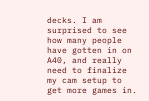decks. I am surprised to see how many people have gotten in on A40, and really need to finalize my cam setup to get more games in.